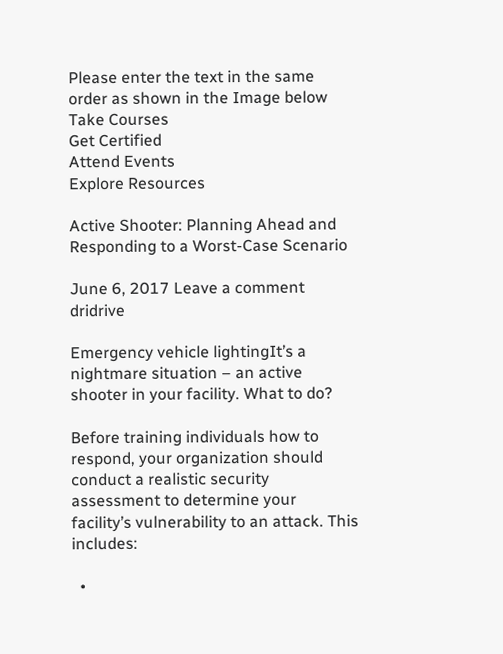Please enter the text in the same order as shown in the Image below
Take Courses
Get Certified
Attend Events
Explore Resources

Active Shooter: Planning Ahead and Responding to a Worst-Case Scenario

June 6, 2017 Leave a comment dridrive

Emergency vehicle lightingIt’s a nightmare situation – an active shooter in your facility. What to do?

Before training individuals how to respond, your organization should conduct a realistic security assessment to determine your facility’s vulnerability to an attack. This includes:

  •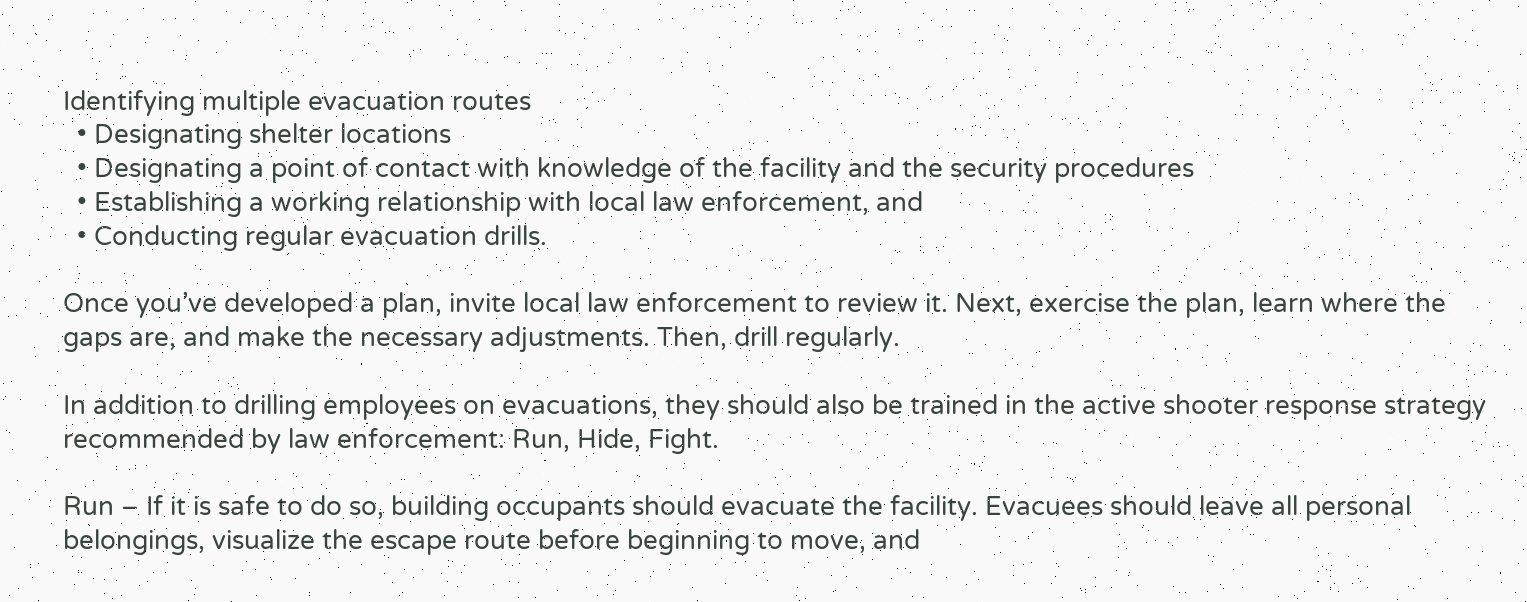Identifying multiple evacuation routes
  • Designating shelter locations
  • Designating a point of contact with knowledge of the facility and the security procedures
  • Establishing a working relationship with local law enforcement, and
  • Conducting regular evacuation drills.

Once you’ve developed a plan, invite local law enforcement to review it. Next, exercise the plan, learn where the gaps are, and make the necessary adjustments. Then, drill regularly.

In addition to drilling employees on evacuations, they should also be trained in the active shooter response strategy recommended by law enforcement: Run, Hide, Fight.

Run – If it is safe to do so, building occupants should evacuate the facility. Evacuees should leave all personal belongings, visualize the escape route before beginning to move, and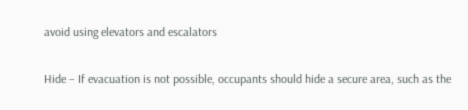avoid using elevators and escalators

Hide – If evacuation is not possible, occupants should hide a secure area, such as the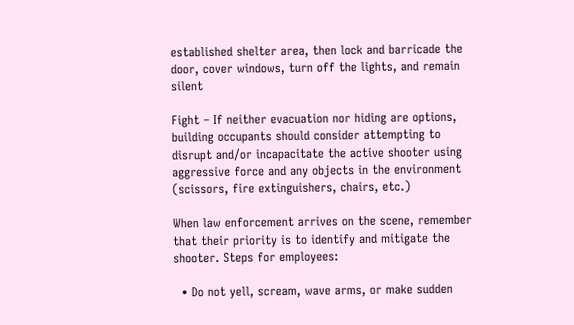established shelter area, then lock and barricade the door, cover windows, turn off the lights, and remain silent

Fight – If neither evacuation nor hiding are options, building occupants should consider attempting to disrupt and/or incapacitate the active shooter using aggressive force and any objects in the environment (scissors, fire extinguishers, chairs, etc.)

When law enforcement arrives on the scene, remember that their priority is to identify and mitigate the shooter. Steps for employees:

  • Do not yell, scream, wave arms, or make sudden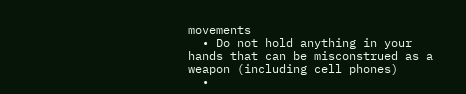movements
  • Do not hold anything in your hands that can be misconstrued as a weapon (including cell phones)
  •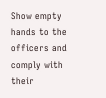Show empty hands to the officers and comply with their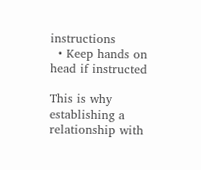instructions
  • Keep hands on head if instructed

This is why establishing a relationship with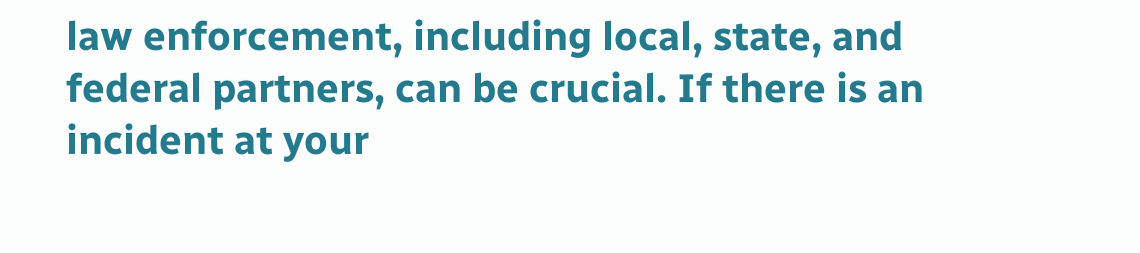law enforcement, including local, state, and federal partners, can be crucial. If there is an incident at your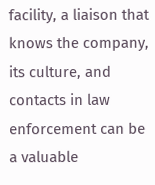facility, a liaison that knows the company, its culture, and contacts in law enforcement can be a valuable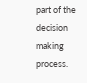part of the decision making process.